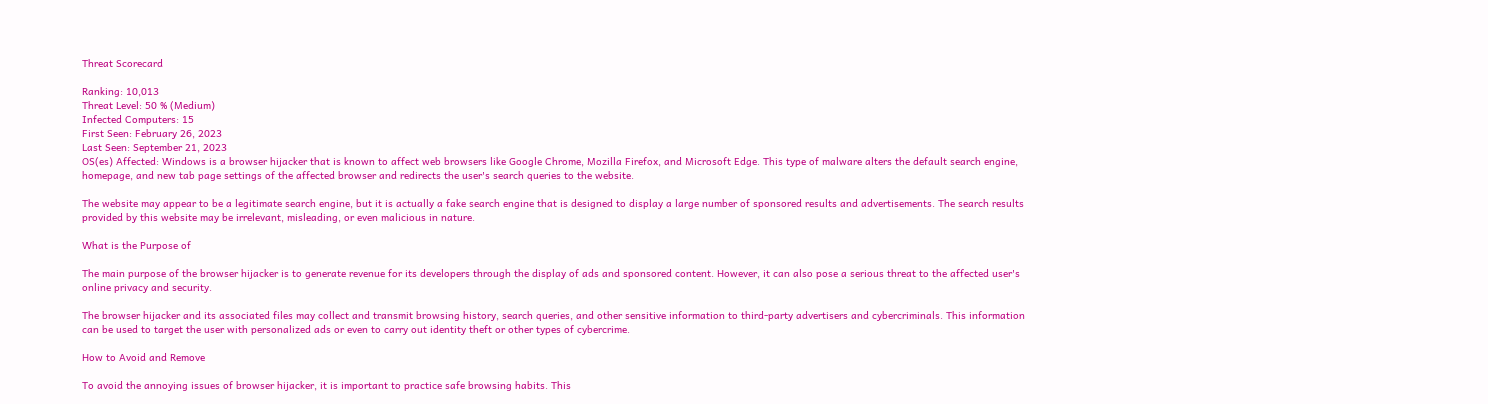Threat Scorecard

Ranking: 10,013
Threat Level: 50 % (Medium)
Infected Computers: 15
First Seen: February 26, 2023
Last Seen: September 21, 2023
OS(es) Affected: Windows is a browser hijacker that is known to affect web browsers like Google Chrome, Mozilla Firefox, and Microsoft Edge. This type of malware alters the default search engine, homepage, and new tab page settings of the affected browser and redirects the user's search queries to the website.

The website may appear to be a legitimate search engine, but it is actually a fake search engine that is designed to display a large number of sponsored results and advertisements. The search results provided by this website may be irrelevant, misleading, or even malicious in nature.

What is the Purpose of

The main purpose of the browser hijacker is to generate revenue for its developers through the display of ads and sponsored content. However, it can also pose a serious threat to the affected user's online privacy and security.

The browser hijacker and its associated files may collect and transmit browsing history, search queries, and other sensitive information to third-party advertisers and cybercriminals. This information can be used to target the user with personalized ads or even to carry out identity theft or other types of cybercrime.

How to Avoid and Remove

To avoid the annoying issues of browser hijacker, it is important to practice safe browsing habits. This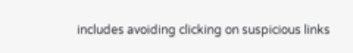includes avoiding clicking on suspicious links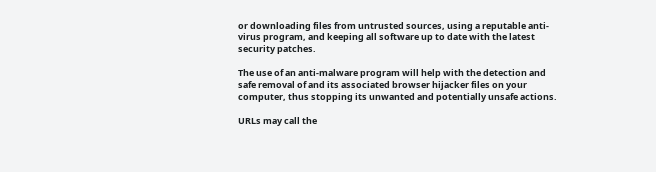or downloading files from untrusted sources, using a reputable anti-virus program, and keeping all software up to date with the latest security patches.

The use of an anti-malware program will help with the detection and safe removal of and its associated browser hijacker files on your computer, thus stopping its unwanted and potentially unsafe actions.

URLs may call the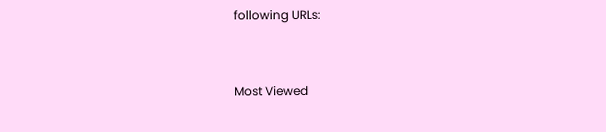following URLs:


Most Viewed